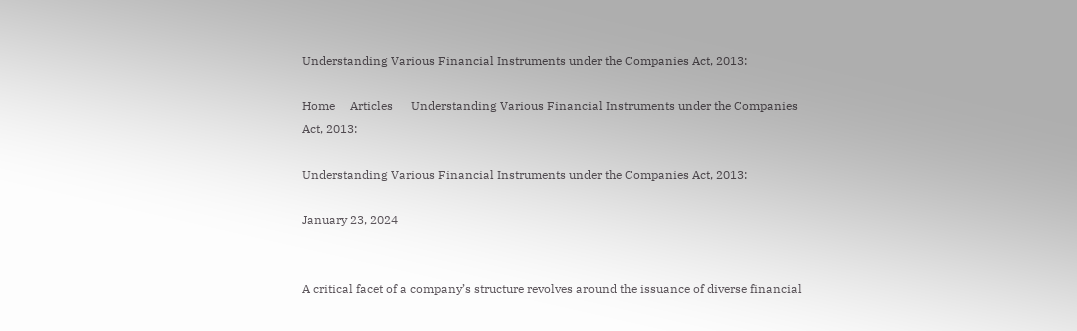Understanding Various Financial Instruments under the Companies Act, 2013:

Home     Articles      Understanding Various Financial Instruments under the Companies Act, 2013:

Understanding Various Financial Instruments under the Companies Act, 2013:

January 23, 2024


A critical facet of a company’s structure revolves around the issuance of diverse financial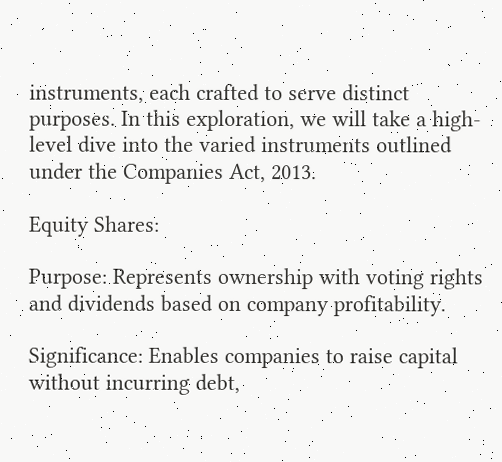instruments, each crafted to serve distinct purposes. In this exploration, we will take a high-level dive into the varied instruments outlined under the Companies Act, 2013.

Equity Shares:

Purpose: Represents ownership with voting rights and dividends based on company profitability.

Significance: Enables companies to raise capital without incurring debt,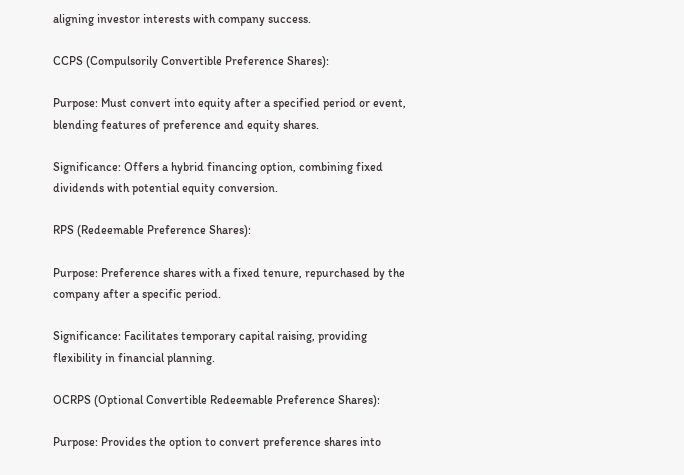aligning investor interests with company success.

CCPS (Compulsorily Convertible Preference Shares):

Purpose: Must convert into equity after a specified period or event, blending features of preference and equity shares.

Significance: Offers a hybrid financing option, combining fixed dividends with potential equity conversion.

RPS (Redeemable Preference Shares):

Purpose: Preference shares with a fixed tenure, repurchased by the company after a specific period.

Significance: Facilitates temporary capital raising, providing flexibility in financial planning.

OCRPS (Optional Convertible Redeemable Preference Shares):

Purpose: Provides the option to convert preference shares into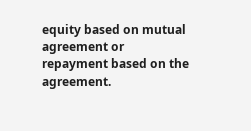equity based on mutual agreement or repayment based on the agreement.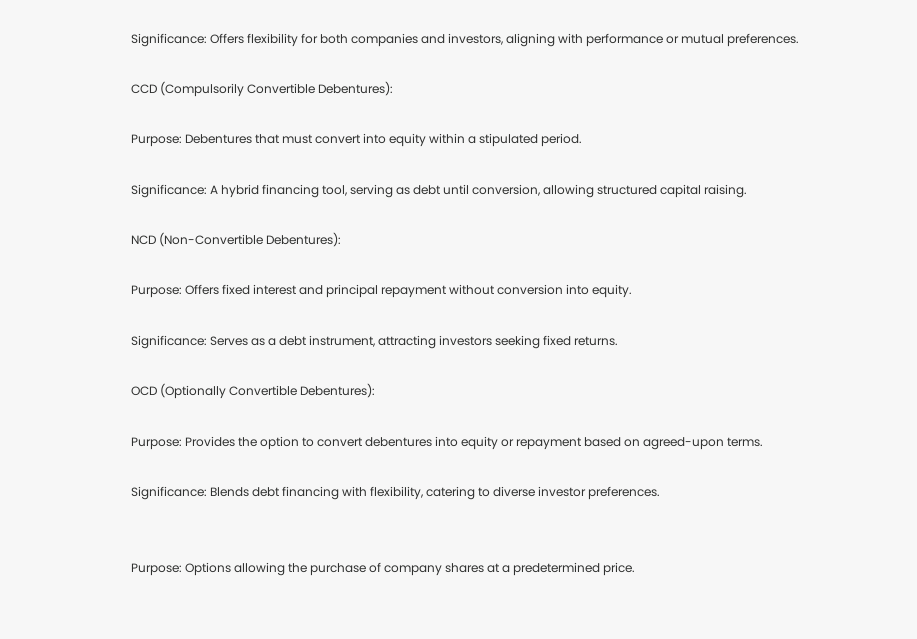Significance: Offers flexibility for both companies and investors, aligning with performance or mutual preferences.

CCD (Compulsorily Convertible Debentures):

Purpose: Debentures that must convert into equity within a stipulated period.

Significance: A hybrid financing tool, serving as debt until conversion, allowing structured capital raising.

NCD (Non-Convertible Debentures):

Purpose: Offers fixed interest and principal repayment without conversion into equity.

Significance: Serves as a debt instrument, attracting investors seeking fixed returns.

OCD (Optionally Convertible Debentures):

Purpose: Provides the option to convert debentures into equity or repayment based on agreed-upon terms.

Significance: Blends debt financing with flexibility, catering to diverse investor preferences.


Purpose: Options allowing the purchase of company shares at a predetermined price.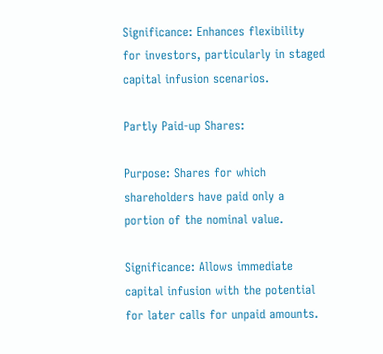Significance: Enhances flexibility for investors, particularly in staged capital infusion scenarios.

Partly Paid-up Shares:

Purpose: Shares for which shareholders have paid only a portion of the nominal value.

Significance: Allows immediate capital infusion with the potential for later calls for unpaid amounts.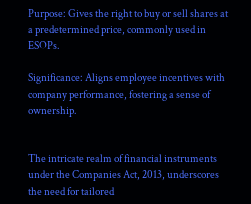Purpose: Gives the right to buy or sell shares at a predetermined price, commonly used in ESOPs.

Significance: Aligns employee incentives with company performance, fostering a sense of ownership.


The intricate realm of financial instruments under the Companies Act, 2013, underscores the need for tailored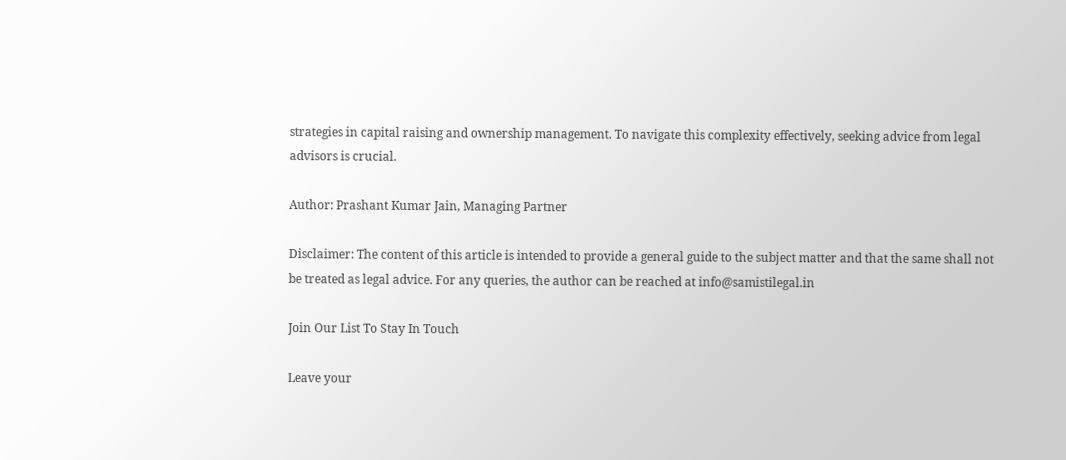strategies in capital raising and ownership management. To navigate this complexity effectively, seeking advice from legal advisors is crucial.

Author: Prashant Kumar Jain, Managing Partner

Disclaimer: The content of this article is intended to provide a general guide to the subject matter and that the same shall not be treated as legal advice. For any queries, the author can be reached at info@samistilegal.in

Join Our List To Stay In Touch

Leave your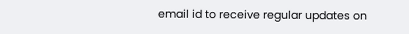email id to receive regular updates on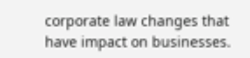corporate law changes that have impact on businesses.